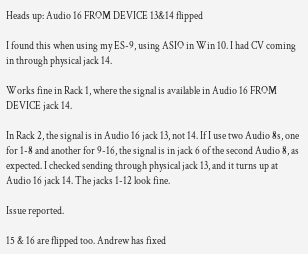Heads up: Audio 16 FROM DEVICE 13&14 flipped

I found this when using my ES-9, using ASIO in Win 10. I had CV coming in through physical jack 14.

Works fine in Rack 1, where the signal is available in Audio 16 FROM DEVICE jack 14.

In Rack 2, the signal is in Audio 16 jack 13, not 14. If I use two Audio 8s, one for 1-8 and another for 9-16, the signal is in jack 6 of the second Audio 8, as expected. I checked sending through physical jack 13, and it turns up at Audio 16 jack 14. The jacks 1-12 look fine.

Issue reported.

15 & 16 are flipped too. Andrew has fixed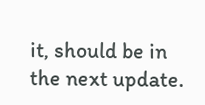it, should be in the next update.